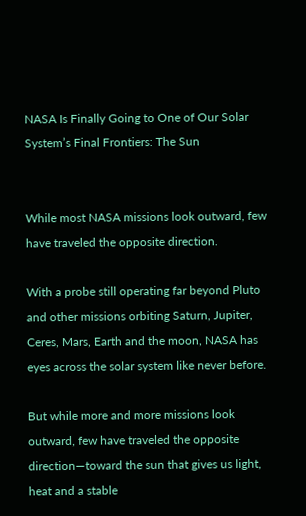NASA Is Finally Going to One of Our Solar System’s Final Frontiers: The Sun


While most NASA missions look outward, few have traveled the opposite direction.

With a probe still operating far beyond Pluto and other missions orbiting Saturn, Jupiter, Ceres, Mars, Earth and the moon, NASA has eyes across the solar system like never before.

But while more and more missions look outward, few have traveled the opposite direction—toward the sun that gives us light, heat and a stable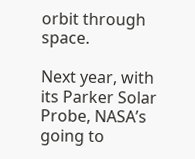orbit through space.

Next year, with its Parker Solar Probe, NASA’s going to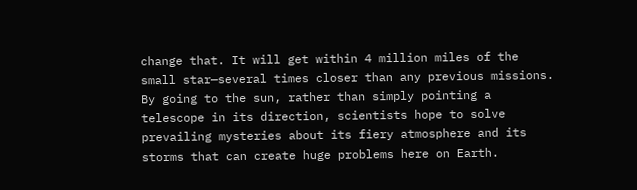change that. It will get within 4 million miles of the small star—several times closer than any previous missions. By going to the sun, rather than simply pointing a telescope in its direction, scientists hope to solve prevailing mysteries about its fiery atmosphere and its storms that can create huge problems here on Earth.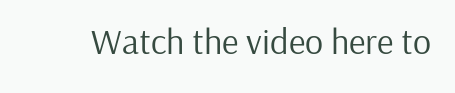Watch the video here to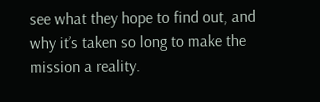see what they hope to find out, and why it’s taken so long to make the mission a reality.